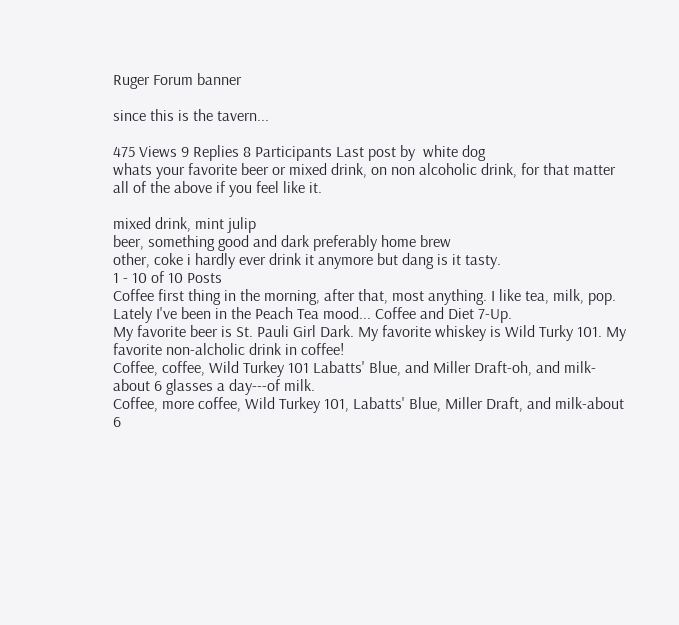Ruger Forum banner

since this is the tavern...

475 Views 9 Replies 8 Participants Last post by  white dog
whats your favorite beer or mixed drink, on non alcoholic drink, for that matter all of the above if you feel like it.

mixed drink, mint julip
beer, something good and dark preferably home brew
other, coke i hardly ever drink it anymore but dang is it tasty.
1 - 10 of 10 Posts
Coffee first thing in the morning, after that, most anything. I like tea, milk, pop.
Lately I've been in the Peach Tea mood... Coffee and Diet 7-Up.
My favorite beer is St. Pauli Girl Dark. My favorite whiskey is Wild Turky 101. My favorite non-alcholic drink in coffee!
Coffee, coffee, Wild Turkey 101 Labatts' Blue, and Miller Draft-oh, and milk-about 6 glasses a day---of milk.
Coffee, more coffee, Wild Turkey 101, Labatts' Blue, Miller Draft, and milk-about 6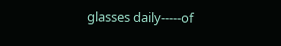glasses daily-----of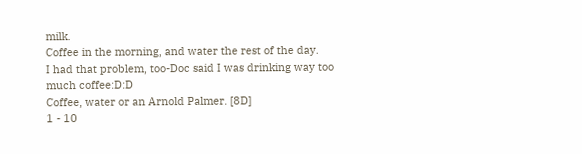milk.
Coffee in the morning, and water the rest of the day.
I had that problem, too-Doc said I was drinking way too much coffee:D:D
Coffee, water or an Arnold Palmer. [8D]
1 - 10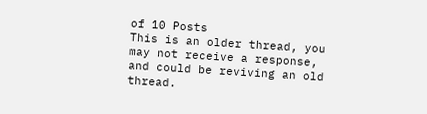of 10 Posts
This is an older thread, you may not receive a response, and could be reviving an old thread.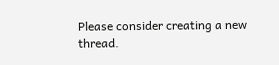Please consider creating a new thread.